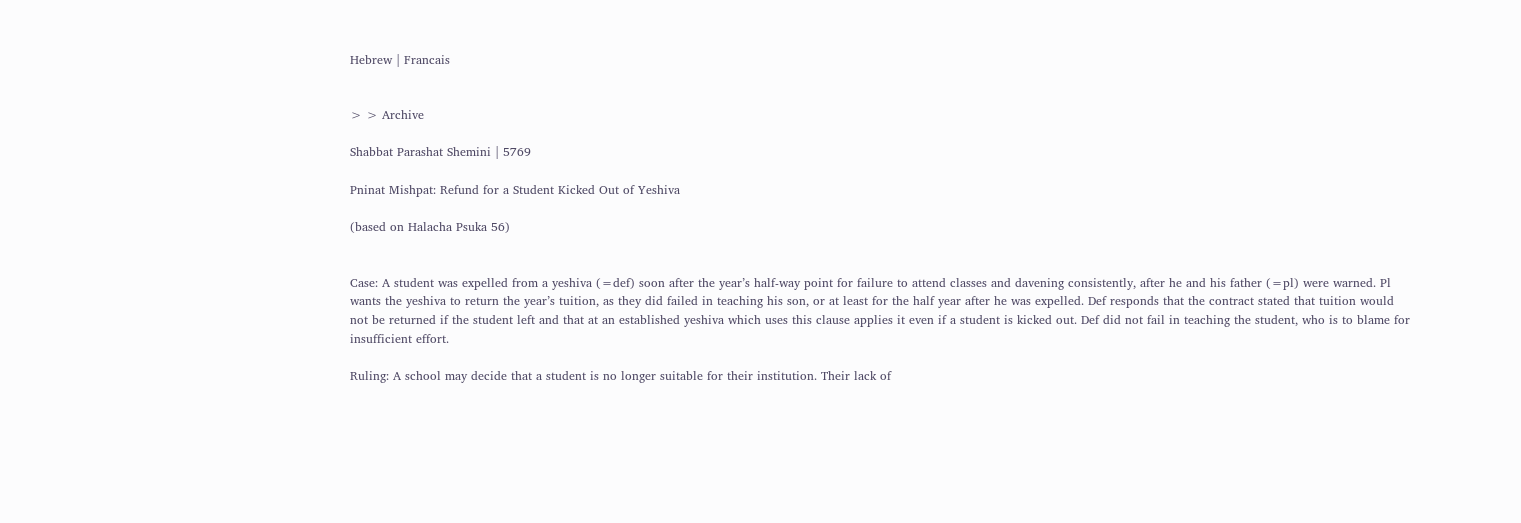Hebrew | Francais


> > Archive

Shabbat Parashat Shemini | 5769

Pninat Mishpat: Refund for a Student Kicked Out of Yeshiva

(based on Halacha Psuka 56)


Case: A student was expelled from a yeshiva (=def) soon after the year’s half-way point for failure to attend classes and davening consistently, after he and his father (=pl) were warned. Pl wants the yeshiva to return the year’s tuition, as they did failed in teaching his son, or at least for the half year after he was expelled. Def responds that the contract stated that tuition would not be returned if the student left and that at an established yeshiva which uses this clause applies it even if a student is kicked out. Def did not fail in teaching the student, who is to blame for insufficient effort.

Ruling: A school may decide that a student is no longer suitable for their institution. Their lack of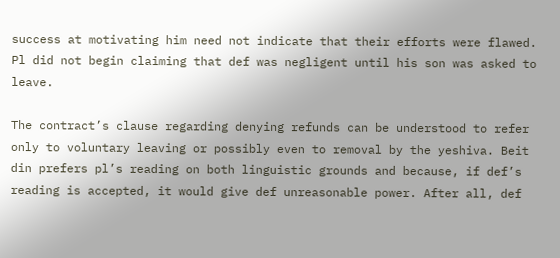success at motivating him need not indicate that their efforts were flawed. Pl did not begin claiming that def was negligent until his son was asked to leave.

The contract’s clause regarding denying refunds can be understood to refer only to voluntary leaving or possibly even to removal by the yeshiva. Beit din prefers pl’s reading on both linguistic grounds and because, if def’s reading is accepted, it would give def unreasonable power. After all, def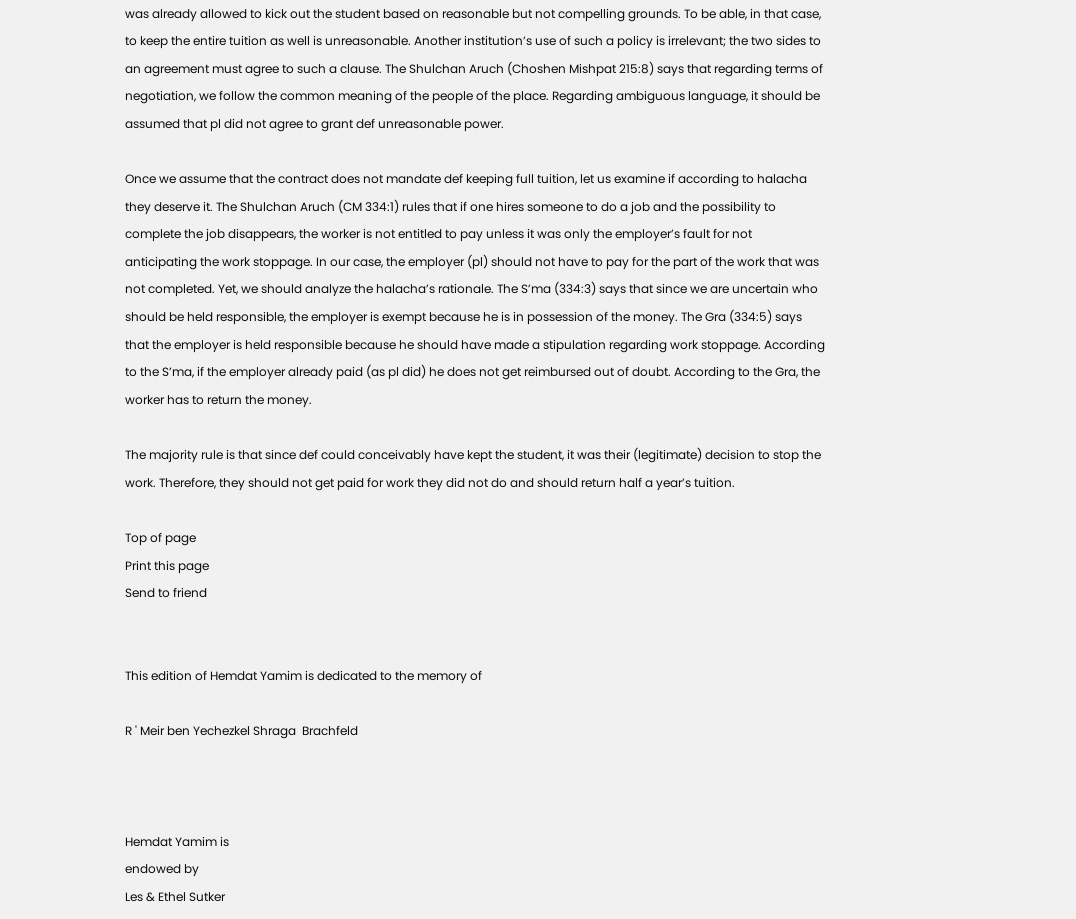was already allowed to kick out the student based on reasonable but not compelling grounds. To be able, in that case, to keep the entire tuition as well is unreasonable. Another institution’s use of such a policy is irrelevant; the two sides to an agreement must agree to such a clause. The Shulchan Aruch (Choshen Mishpat 215:8) says that regarding terms of negotiation, we follow the common meaning of the people of the place. Regarding ambiguous language, it should be assumed that pl did not agree to grant def unreasonable power.

Once we assume that the contract does not mandate def keeping full tuition, let us examine if according to halacha they deserve it. The Shulchan Aruch (CM 334:1) rules that if one hires someone to do a job and the possibility to complete the job disappears, the worker is not entitled to pay unless it was only the employer’s fault for not anticipating the work stoppage. In our case, the employer (pl) should not have to pay for the part of the work that was not completed. Yet, we should analyze the halacha’s rationale. The S’ma (334:3) says that since we are uncertain who should be held responsible, the employer is exempt because he is in possession of the money. The Gra (334:5) says that the employer is held responsible because he should have made a stipulation regarding work stoppage. According to the S’ma, if the employer already paid (as pl did) he does not get reimbursed out of doubt. According to the Gra, the worker has to return the money.

The majority rule is that since def could conceivably have kept the student, it was their (legitimate) decision to stop the work. Therefore, they should not get paid for work they did not do and should return half a year’s tuition.

Top of page
Print this page
Send to friend


This edition of Hemdat Yamim is dedicated to the memory of

R ' Meir ben Yechezkel Shraga  Brachfeld



Hemdat Yamim is
endowed by
Les & Ethel Sutker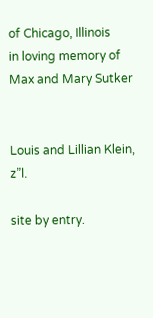of Chicago, Illinois
in loving memory of
Max and Mary Sutker


Louis and Lillian Klein, z”l.

site by entry.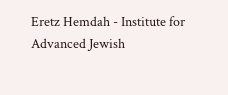Eretz Hemdah - Institute for Advanced Jewish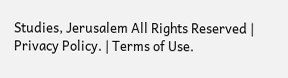Studies, Jerusalem All Rights Reserved | Privacy Policy. | Terms of Use.